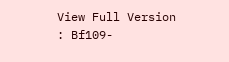View Full Version : Bf109-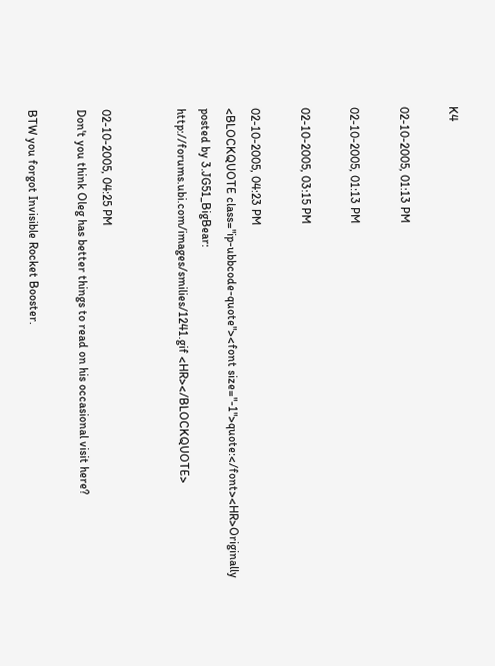K4

02-10-2005, 01:13 PM

02-10-2005, 01:13 PM

02-10-2005, 03:15 PM

02-10-2005, 04:23 PM
<BLOCKQUOTE class="ip-ubbcode-quote"><font size="-1">quote:</font><HR>Originally posted by 3.JG51_BigBear:
http://forums.ubi.com/images/smilies/1241.gif <HR></BLOCKQUOTE>


02-10-2005, 04:25 PM
Don't you think Oleg has better things to read on his occasional visit here?

BTW you forgot Invisible Rocket Booster.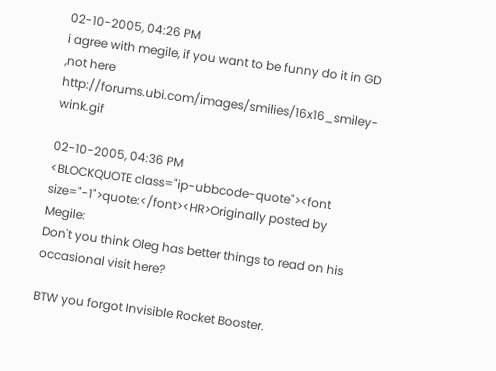02-10-2005, 04:26 PM
i agree with megile, if you want to be funny do it in GD ,not here http://forums.ubi.com/images/smilies/16x16_smiley-wink.gif

02-10-2005, 04:36 PM
<BLOCKQUOTE class="ip-ubbcode-quote"><font size="-1">quote:</font><HR>Originally posted by Megile:
Don't you think Oleg has better things to read on his occasional visit here?

BTW you forgot Invisible Rocket Booster.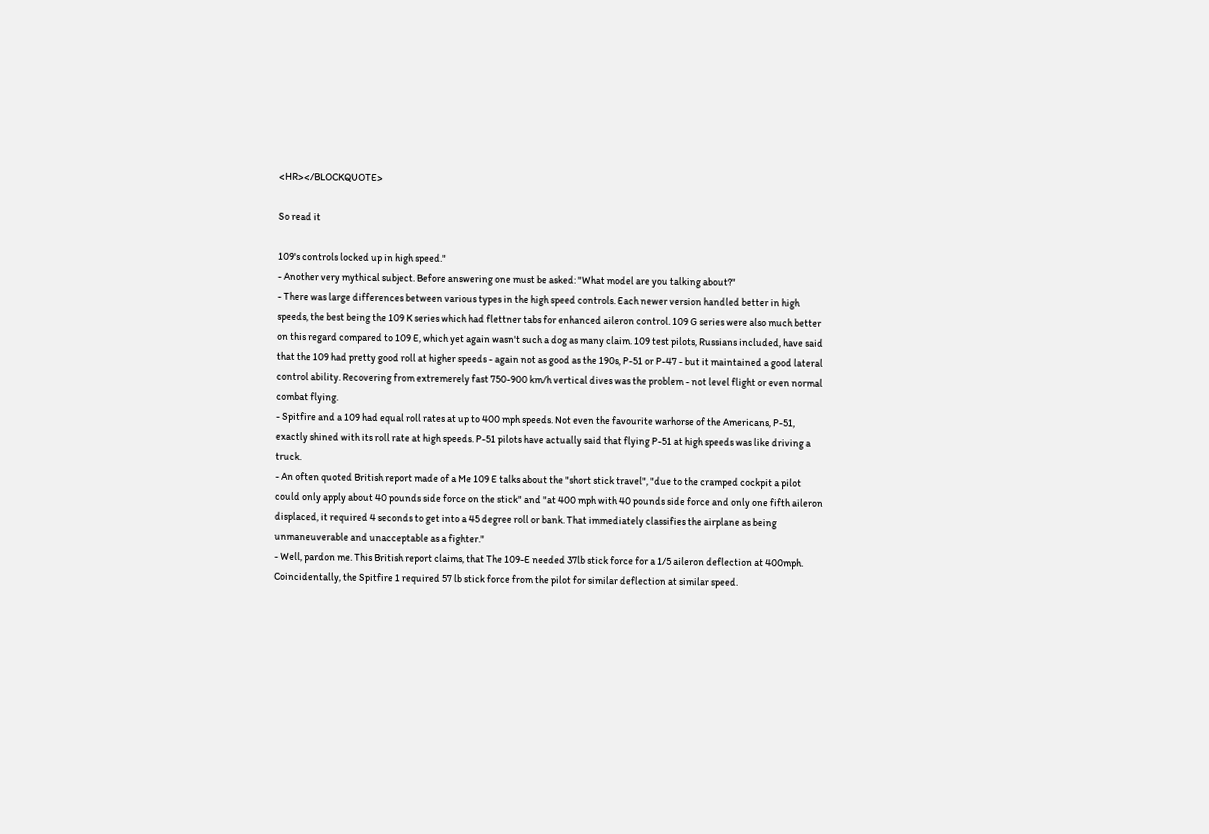<HR></BLOCKQUOTE>

So read it

109's controls locked up in high speed."
- Another very mythical subject. Before answering one must be asked: "What model are you talking about?"
- There was large differences between various types in the high speed controls. Each newer version handled better in high speeds, the best being the 109 K series which had flettner tabs for enhanced aileron control. 109 G series were also much better on this regard compared to 109 E, which yet again wasn't such a dog as many claim. 109 test pilots, Russians included, have said that the 109 had pretty good roll at higher speeds - again not as good as the 190s, P-51 or P-47 - but it maintained a good lateral control ability. Recovering from extremerely fast 750-900 km/h vertical dives was the problem - not level flight or even normal combat flying.
- Spitfire and a 109 had equal roll rates at up to 400 mph speeds. Not even the favourite warhorse of the Americans, P-51, exactly shined with its roll rate at high speeds. P-51 pilots have actually said that flying P-51 at high speeds was like driving a truck.
- An often quoted British report made of a Me 109 E talks about the "short stick travel", "due to the cramped cockpit a pilot could only apply about 40 pounds side force on the stick" and "at 400 mph with 40 pounds side force and only one fifth aileron displaced, it required 4 seconds to get into a 45 degree roll or bank. That immediately classifies the airplane as being unmaneuverable and unacceptable as a fighter."
- Well, pardon me. This British report claims, that The 109-E needed 37lb stick force for a 1/5 aileron deflection at 400mph. Coincidentally, the Spitfire 1 required 57 lb stick force from the pilot for similar deflection at similar speed.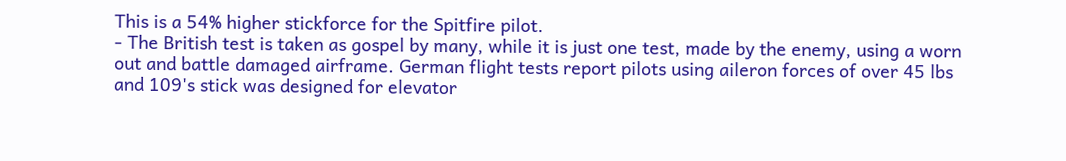This is a 54% higher stickforce for the Spitfire pilot.
- The British test is taken as gospel by many, while it is just one test, made by the enemy, using a worn out and battle damaged airframe. German flight tests report pilots using aileron forces of over 45 lbs and 109's stick was designed for elevator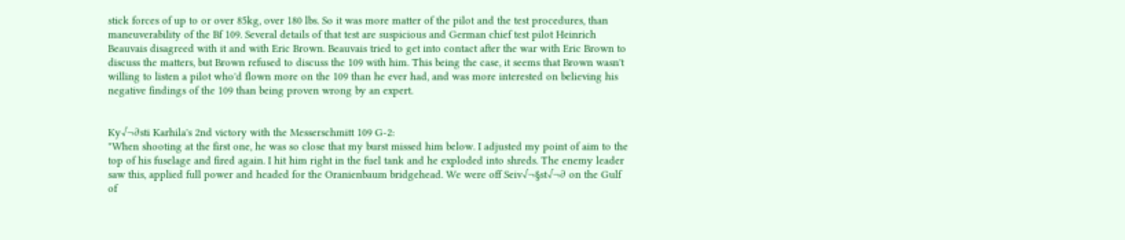stick forces of up to or over 85kg, over 180 lbs. So it was more matter of the pilot and the test procedures, than maneuverability of the Bf 109. Several details of that test are suspicious and German chief test pilot Heinrich Beauvais disagreed with it and with Eric Brown. Beauvais tried to get into contact after the war with Eric Brown to discuss the matters, but Brown refused to discuss the 109 with him. This being the case, it seems that Brown wasn't willing to listen a pilot who'd flown more on the 109 than he ever had, and was more interested on believing his negative findings of the 109 than being proven wrong by an expert.


Ky√¬∂sti Karhila's 2nd victory with the Messerschmitt 109 G-2:
"When shooting at the first one, he was so close that my burst missed him below. I adjusted my point of aim to the top of his fuselage and fired again. I hit him right in the fuel tank and he exploded into shreds. The enemy leader saw this, applied full power and headed for the Oranienbaum bridgehead. We were off Seiv√¬§st√¬∂ on the Gulf of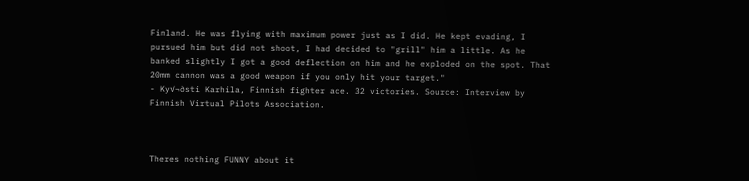Finland. He was flying with maximum power just as I did. He kept evading, I pursued him but did not shoot, I had decided to "grill" him a little. As he banked slightly I got a good deflection on him and he exploded on the spot. That 20mm cannon was a good weapon if you only hit your target."
- Ky√¬∂sti Karhila, Finnish fighter ace. 32 victories. Source: Interview by Finnish Virtual Pilots Association.



Theres nothing FUNNY about it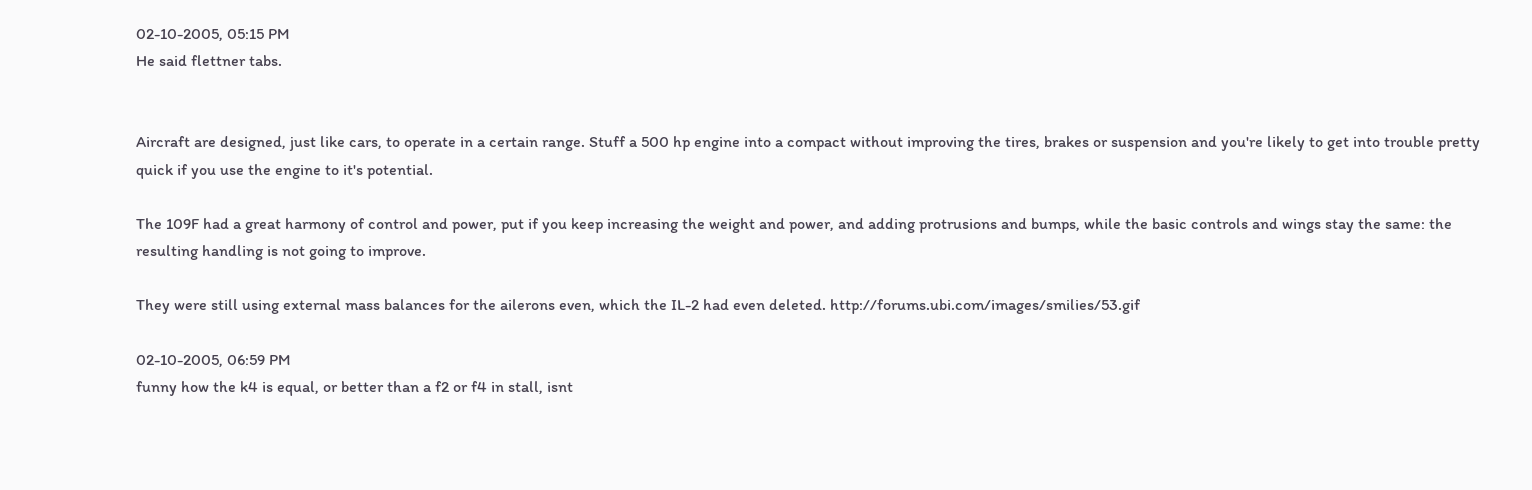02-10-2005, 05:15 PM
He said flettner tabs.


Aircraft are designed, just like cars, to operate in a certain range. Stuff a 500 hp engine into a compact without improving the tires, brakes or suspension and you're likely to get into trouble pretty quick if you use the engine to it's potential.

The 109F had a great harmony of control and power, put if you keep increasing the weight and power, and adding protrusions and bumps, while the basic controls and wings stay the same: the resulting handling is not going to improve.

They were still using external mass balances for the ailerons even, which the IL-2 had even deleted. http://forums.ubi.com/images/smilies/53.gif

02-10-2005, 06:59 PM
funny how the k4 is equal, or better than a f2 or f4 in stall, isnt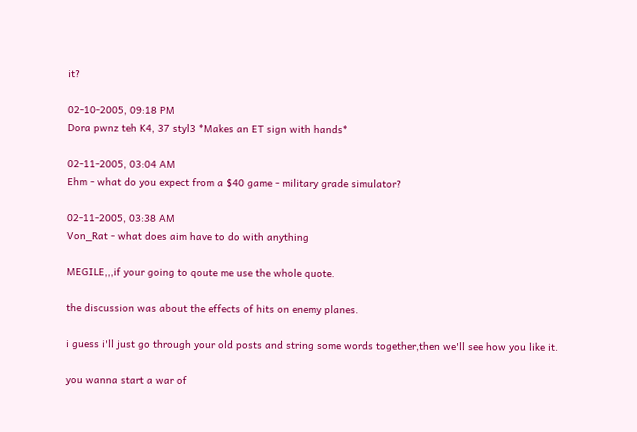it?

02-10-2005, 09:18 PM
Dora pwnz teh K4, 37 styl3 *Makes an ET sign with hands*

02-11-2005, 03:04 AM
Ehm - what do you expect from a $40 game - military grade simulator?

02-11-2005, 03:38 AM
Von_Rat - what does aim have to do with anything

MEGILE,,,if your going to qoute me use the whole quote.

the discussion was about the effects of hits on enemy planes.

i guess i'll just go through your old posts and string some words together,then we'll see how you like it.

you wanna start a war of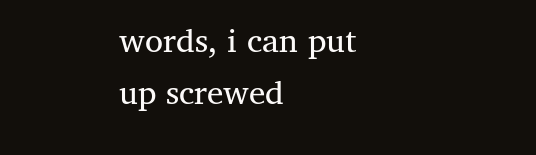words, i can put up screwed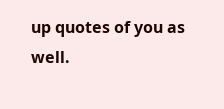up quotes of you as well.